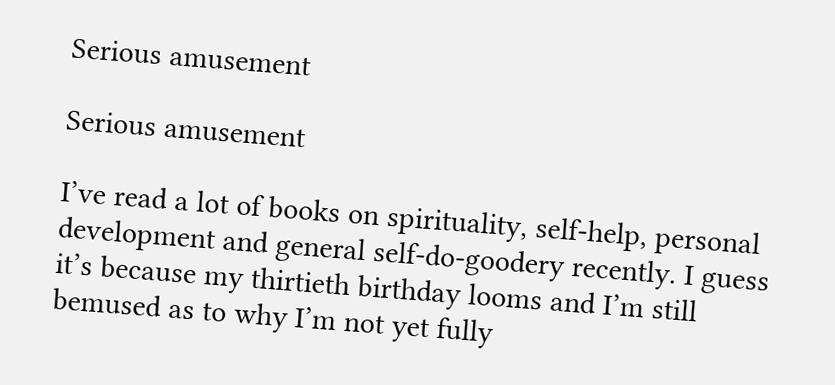Serious amusement

Serious amusement

I’ve read a lot of books on spirituality, self-help, personal development and general self-do-goodery recently. I guess it’s because my thirtieth birthday looms and I’m still bemused as to why I’m not yet fully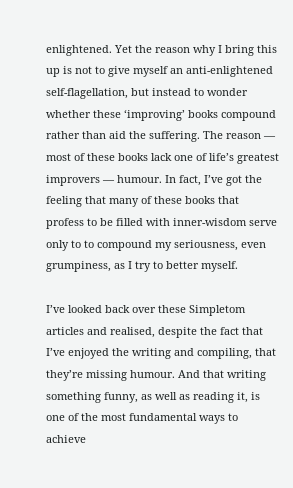enlightened. Yet the reason why I bring this up is not to give myself an anti-enlightened self-flagellation, but instead to wonder whether these ‘improving’ books compound rather than aid the suffering. The reason — most of these books lack one of life’s greatest improvers — humour. In fact, I’ve got the feeling that many of these books that profess to be filled with inner-wisdom serve only to to compound my seriousness, even grumpiness, as I try to better myself.

I’ve looked back over these Simpletom articles and realised, despite the fact that I’ve enjoyed the writing and compiling, that they’re missing humour. And that writing something funny, as well as reading it, is one of the most fundamental ways to achieve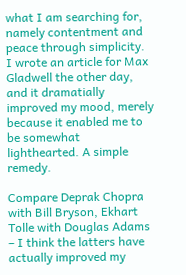what I am searching for, namely contentment and peace through simplicity. I wrote an article for Max Gladwell the other day, and it dramatially improved my mood, merely because it enabled me to be somewhat lighthearted. A simple remedy.

Compare Deprak Chopra with Bill Bryson, Ekhart Tolle with Douglas Adams – I think the latters have actually improved my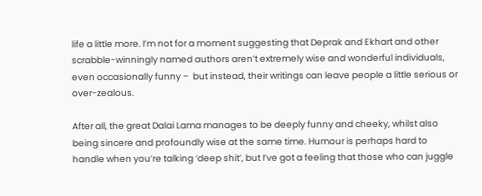life a little more. I’m not for a moment suggesting that Deprak and Ekhart and other scrabble-winningly named authors aren’t extremely wise and wonderful individuals, even occasionally funny –  but instead, their writings can leave people a little serious or over-zealous.

After all, the great Dalai Lama manages to be deeply funny and cheeky, whilst also being sincere and profoundly wise at the same time. Humour is perhaps hard to handle when you’re talking ‘deep shit’, but I’ve got a feeling that those who can juggle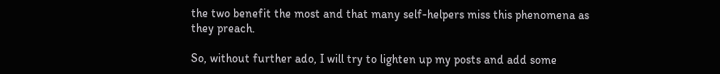the two benefit the most and that many self-helpers miss this phenomena as they preach.

So, without further ado, I will try to lighten up my posts and add some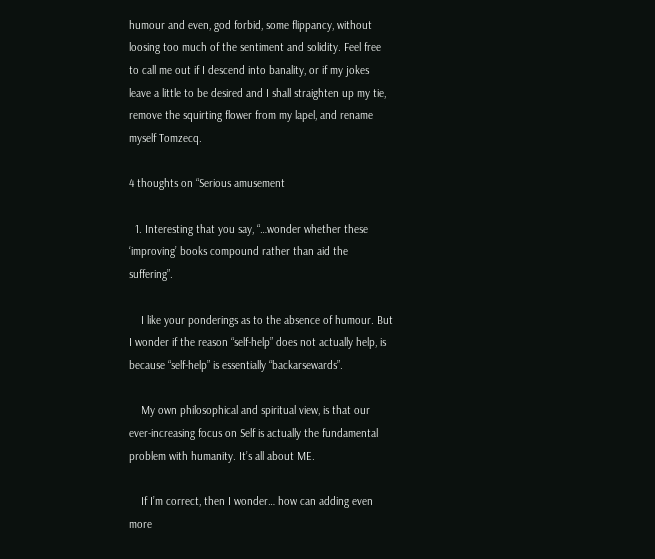humour and even, god forbid, some flippancy, without loosing too much of the sentiment and solidity. Feel free to call me out if I descend into banality, or if my jokes leave a little to be desired and I shall straighten up my tie, remove the squirting flower from my lapel, and rename myself Tomzecq.

4 thoughts on “Serious amusement

  1. Interesting that you say, “…wonder whether these ‘improving’ books compound rather than aid the suffering”.

    I like your ponderings as to the absence of humour. But I wonder if the reason “self-help” does not actually help, is because “self-help” is essentially “backarsewards”.

    My own philosophical and spiritual view, is that our ever-increasing focus on Self is actually the fundamental problem with humanity. It’s all about ME.

    If I’m correct, then I wonder… how can adding even more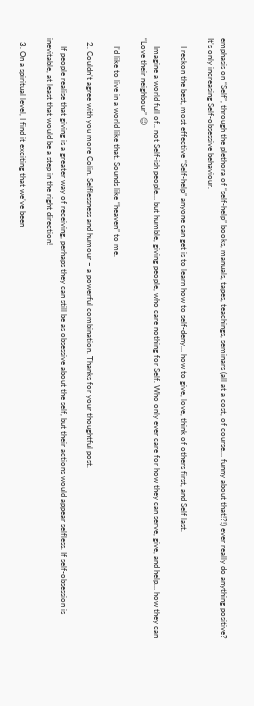emphasis on “Self”, through the plethora of “self-help” books, manuals, tapes, teachings, seminars (all at a cost, of course… funny about that!?!) ever really do anything positive? It’s only increasing Self-obsessive behaviour.

    I reckon the best, most effective “Self-help” anyone can get is to learn how to self-deny… how to give, love, think of others first, and Self last.

    Imagine a world full of.. not Self-ish people… but humble, giving people, who care nothing for Self. Who only ever care for how they can serve, give, and help… how they can “Love their neighbour” 😉

    I’d like to live in a world like that. Sounds like “heaven” to me.

  2. Couldn’t agree with you more Colin. Selflessness and humour – a powerful combination. Thanks for your thoughtful post.

    If people realise that giving is a greater way of receiving, perhaps they can still be as obsessive about the self, but their actions would appear selfless. If self-obsession is inevitable, at least that would be a step in the right direction!

  3. On a spiritual level, I find it exciting that we’ve been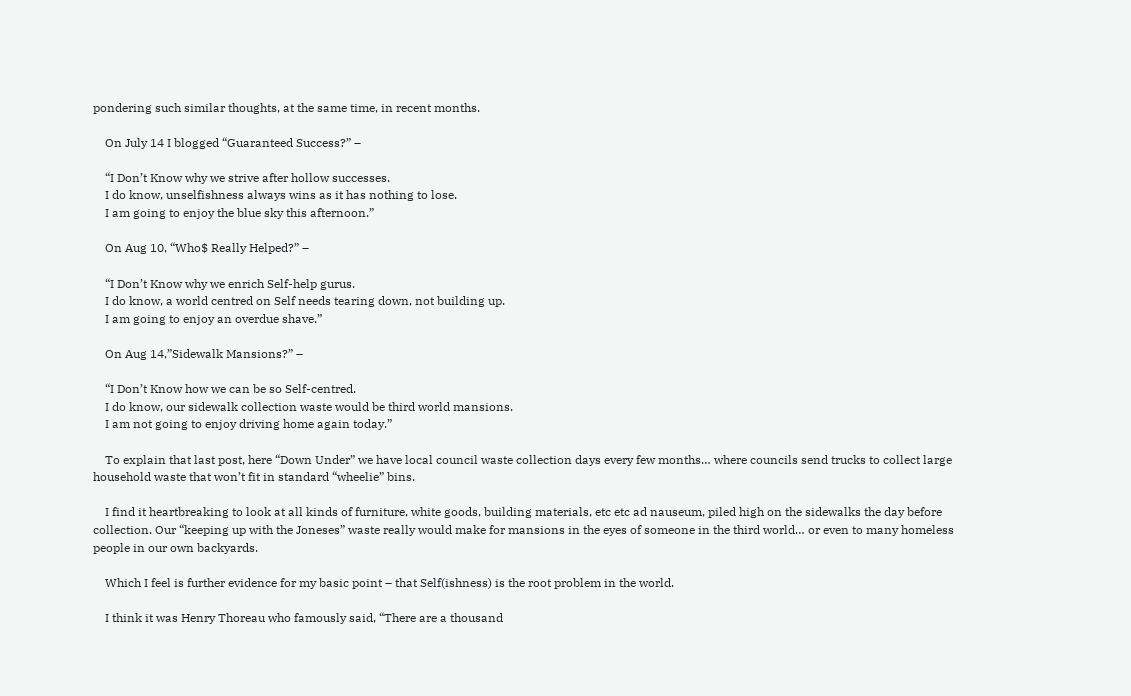pondering such similar thoughts, at the same time, in recent months.

    On July 14 I blogged “Guaranteed Success?” –

    “I Don’t Know why we strive after hollow successes.
    I do know, unselfishness always wins as it has nothing to lose.
    I am going to enjoy the blue sky this afternoon.”

    On Aug 10, “Who$ Really Helped?” –

    “I Don’t Know why we enrich Self-help gurus.
    I do know, a world centred on Self needs tearing down, not building up.
    I am going to enjoy an overdue shave.”

    On Aug 14,”Sidewalk Mansions?” –

    “I Don’t Know how we can be so Self-centred.
    I do know, our sidewalk collection waste would be third world mansions.
    I am not going to enjoy driving home again today.”

    To explain that last post, here “Down Under” we have local council waste collection days every few months… where councils send trucks to collect large household waste that won’t fit in standard “wheelie” bins.

    I find it heartbreaking to look at all kinds of furniture, white goods, building materials, etc etc ad nauseum, piled high on the sidewalks the day before collection. Our “keeping up with the Joneses” waste really would make for mansions in the eyes of someone in the third world… or even to many homeless people in our own backyards.

    Which I feel is further evidence for my basic point – that Self(ishness) is the root problem in the world.

    I think it was Henry Thoreau who famously said, “There are a thousand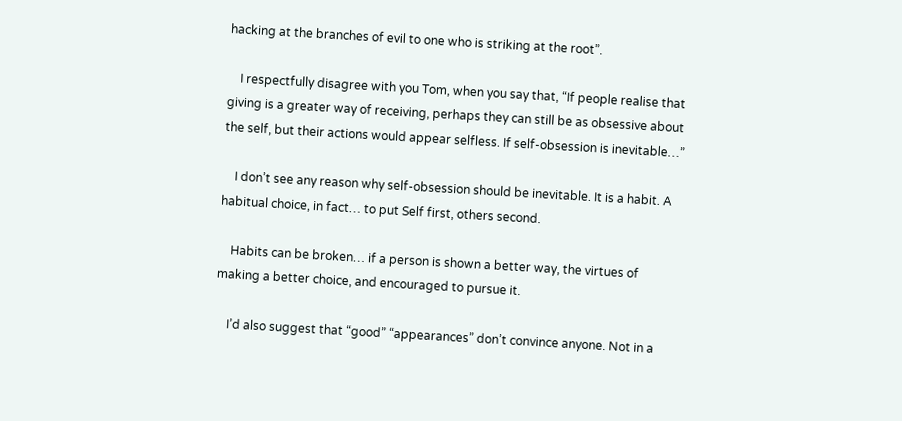hacking at the branches of evil to one who is striking at the root”.

    I respectfully disagree with you Tom, when you say that, “If people realise that giving is a greater way of receiving, perhaps they can still be as obsessive about the self, but their actions would appear selfless. If self-obsession is inevitable…”

    I don’t see any reason why self-obsession should be inevitable. It is a habit. A habitual choice, in fact… to put Self first, others second.

    Habits can be broken… if a person is shown a better way, the virtues of making a better choice, and encouraged to pursue it.

    I’d also suggest that “good” “appearances” don’t convince anyone. Not in a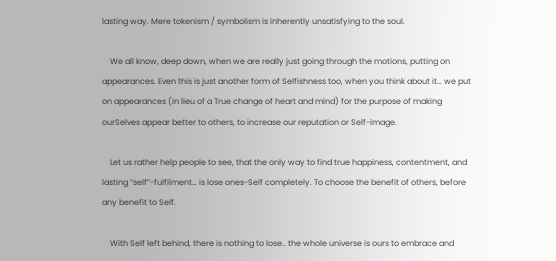lasting way. Mere tokenism / symbolism is inherently unsatisfying to the soul.

    We all know, deep down, when we are really just going through the motions, putting on appearances. Even this is just another form of Selfishness too, when you think about it… we put on appearances (in lieu of a True change of heart and mind) for the purpose of making ourSelves appear better to others, to increase our reputation or Self-image.

    Let us rather help people to see, that the only way to find true happiness, contentment, and lasting “self”-fulfilment… is lose ones-Self completely. To choose the benefit of others, before any benefit to Self.

    With Self left behind, there is nothing to lose.. the whole universe is ours to embrace and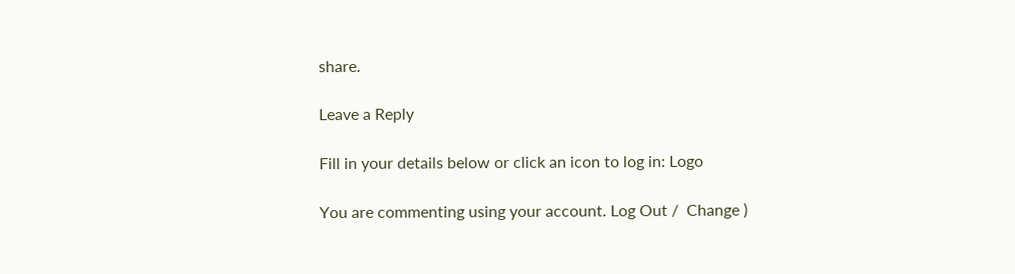share.

Leave a Reply

Fill in your details below or click an icon to log in: Logo

You are commenting using your account. Log Out /  Change )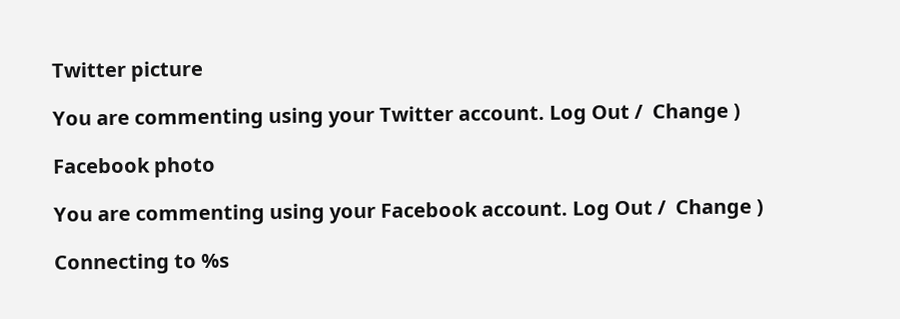Twitter picture

You are commenting using your Twitter account. Log Out /  Change )

Facebook photo

You are commenting using your Facebook account. Log Out /  Change )

Connecting to %s